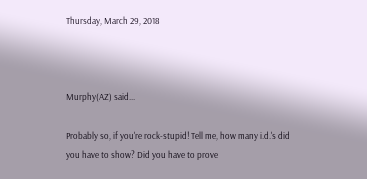Thursday, March 29, 2018



Murphy(AZ) said...

Probably so, if you're rock-stupid! Tell me, how many i.d.'s did you have to show? Did you have to prove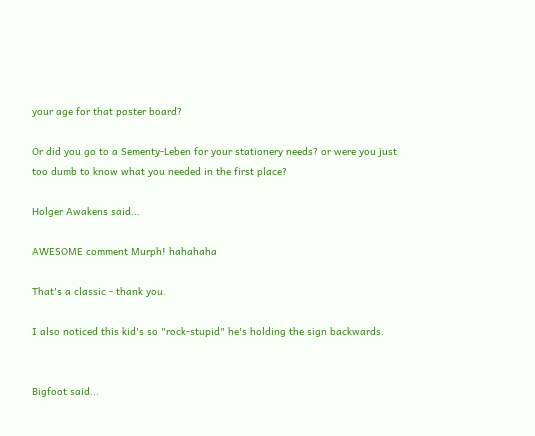your age for that poster board?

Or did you go to a Sementy-Leben for your stationery needs? or were you just too dumb to know what you needed in the first place?

Holger Awakens said...

AWESOME comment Murph! hahahaha

That's a classic - thank you.

I also noticed this kid's so "rock-stupid" he's holding the sign backwards.


Bigfoot said...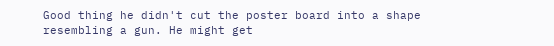Good thing he didn't cut the poster board into a shape resembling a gun. He might get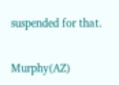suspended for that.

Murphy(AZ)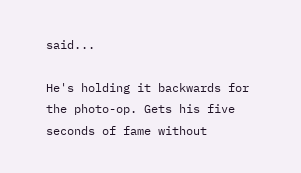said...

He's holding it backwards for the photo-op. Gets his five seconds of fame without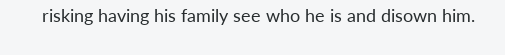risking having his family see who he is and disown him.